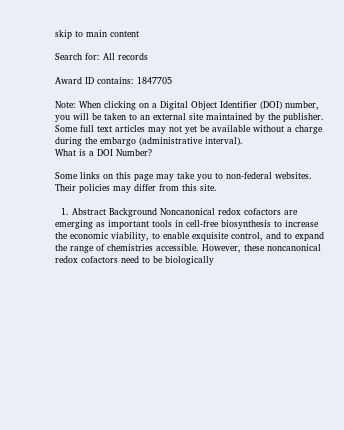skip to main content

Search for: All records

Award ID contains: 1847705

Note: When clicking on a Digital Object Identifier (DOI) number, you will be taken to an external site maintained by the publisher. Some full text articles may not yet be available without a charge during the embargo (administrative interval).
What is a DOI Number?

Some links on this page may take you to non-federal websites. Their policies may differ from this site.

  1. Abstract Background Noncanonical redox cofactors are emerging as important tools in cell-free biosynthesis to increase the economic viability, to enable exquisite control, and to expand the range of chemistries accessible. However, these noncanonical redox cofactors need to be biologically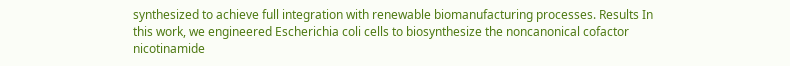synthesized to achieve full integration with renewable biomanufacturing processes. Results In this work, we engineered Escherichia coli cells to biosynthesize the noncanonical cofactor nicotinamide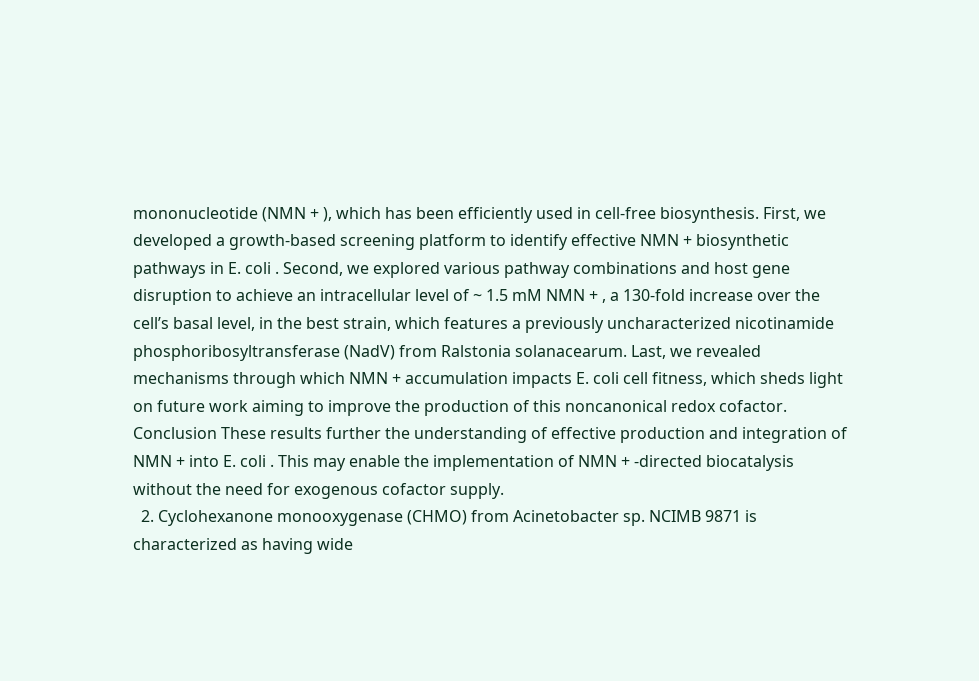mononucleotide (NMN + ), which has been efficiently used in cell-free biosynthesis. First, we developed a growth-based screening platform to identify effective NMN + biosynthetic pathways in E. coli . Second, we explored various pathway combinations and host gene disruption to achieve an intracellular level of ~ 1.5 mM NMN + , a 130-fold increase over the cell’s basal level, in the best strain, which features a previously uncharacterized nicotinamide phosphoribosyltransferase (NadV) from Ralstonia solanacearum. Last, we revealed mechanisms through which NMN + accumulation impacts E. coli cell fitness, which sheds light on future work aiming to improve the production of this noncanonical redox cofactor. Conclusion These results further the understanding of effective production and integration of NMN + into E. coli . This may enable the implementation of NMN + -directed biocatalysis without the need for exogenous cofactor supply.
  2. Cyclohexanone monooxygenase (CHMO) from Acinetobacter sp. NCIMB 9871 is characterized as having wide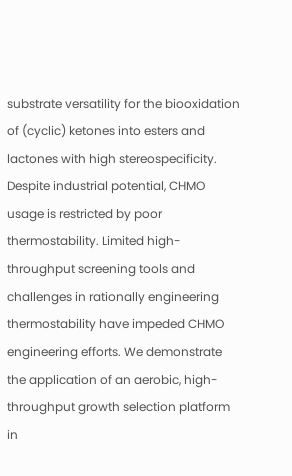substrate versatility for the biooxidation of (cyclic) ketones into esters and lactones with high stereospecificity. Despite industrial potential, CHMO usage is restricted by poor thermostability. Limited high-throughput screening tools and challenges in rationally engineering thermostability have impeded CHMO engineering efforts. We demonstrate the application of an aerobic, high-throughput growth selection platform in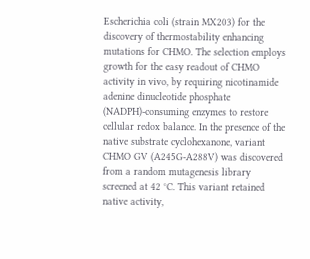Escherichia coli (strain MX203) for the discovery of thermostability enhancing mutations for CHMO. The selection employs growth for the easy readout of CHMO activity in vivo, by requiring nicotinamide adenine dinucleotide phosphate (NADPH)-consuming enzymes to restore cellular redox balance. In the presence of the native substrate cyclohexanone, variant CHMO GV (A245G-A288V) was discovered from a random mutagenesis library screened at 42 °C. This variant retained native activity,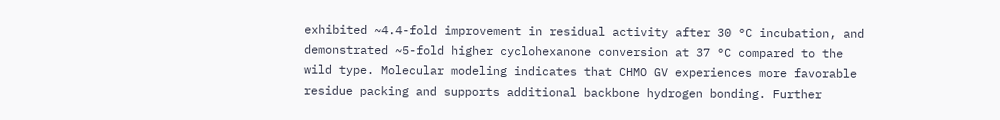exhibited ~4.4-fold improvement in residual activity after 30 °C incubation, and demonstrated ~5-fold higher cyclohexanone conversion at 37 °C compared to the wild type. Molecular modeling indicates that CHMO GV experiences more favorable residue packing and supports additional backbone hydrogen bonding. Further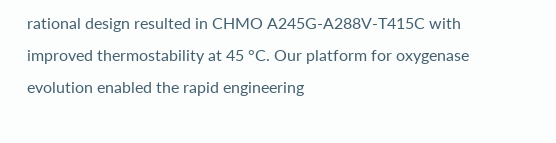rational design resulted in CHMO A245G-A288V-T415C with improved thermostability at 45 °C. Our platform for oxygenase evolution enabled the rapid engineering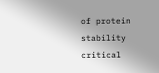of protein stability critical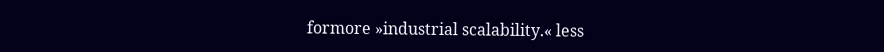formore »industrial scalability.« less